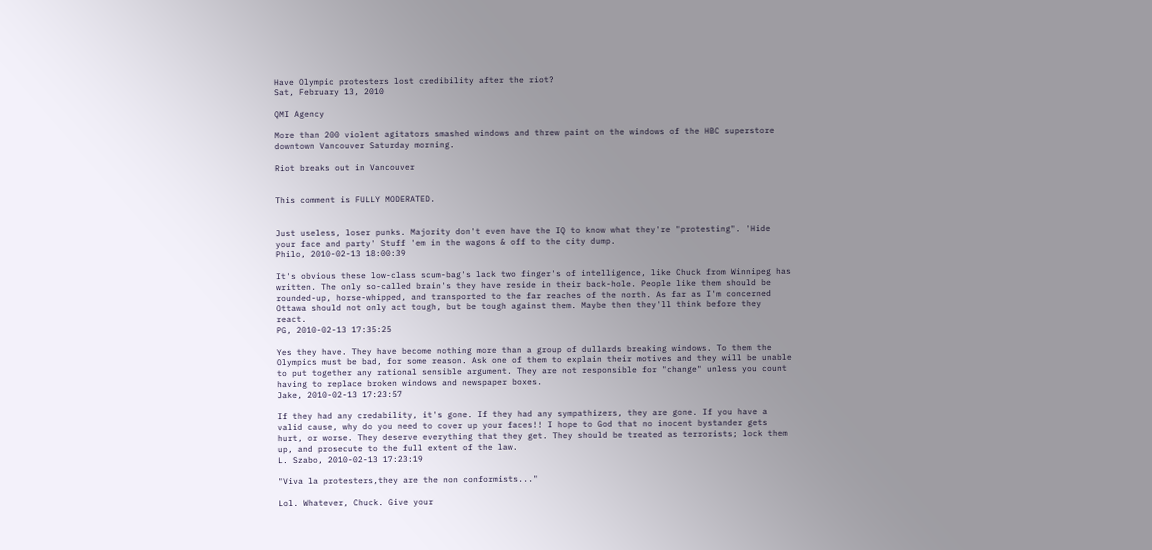Have Olympic protesters lost credibility after the riot?
Sat, February 13, 2010

QMI Agency

More than 200 violent agitators smashed windows and threw paint on the windows of the HBC superstore downtown Vancouver Saturday morning.

Riot breaks out in Vancouver


This comment is FULLY MODERATED.


Just useless, loser punks. Majority don't even have the IQ to know what they're "protesting". 'Hide your face and party' Stuff 'em in the wagons & off to the city dump.
Philo, 2010-02-13 18:00:39

It's obvious these low-class scum-bag's lack two finger's of intelligence, like Chuck from Winnipeg has written. The only so-called brain's they have reside in their back-hole. People like them should be rounded-up, horse-whipped, and transported to the far reaches of the north. As far as I'm concerned Ottawa should not only act tough, but be tough against them. Maybe then they'll think before they react.
PG, 2010-02-13 17:35:25

Yes they have. They have become nothing more than a group of dullards breaking windows. To them the Olympics must be bad, for some reason. Ask one of them to explain their motives and they will be unable to put together any rational sensible argument. They are not responsible for "change" unless you count having to replace broken windows and newspaper boxes.
Jake, 2010-02-13 17:23:57

If they had any credability, it's gone. If they had any sympathizers, they are gone. If you have a valid cause, why do you need to cover up your faces!! I hope to God that no inocent bystander gets hurt, or worse. They deserve everything that they get. They should be treated as terrorists; lock them up, and prosecute to the full extent of the law.
L. Szabo, 2010-02-13 17:23:19

"Viva la protesters,they are the non conformists..."

Lol. Whatever, Chuck. Give your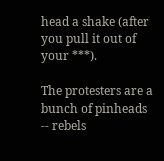head a shake (after you pull it out of your ***).

The protesters are a bunch of pinheads -- rebels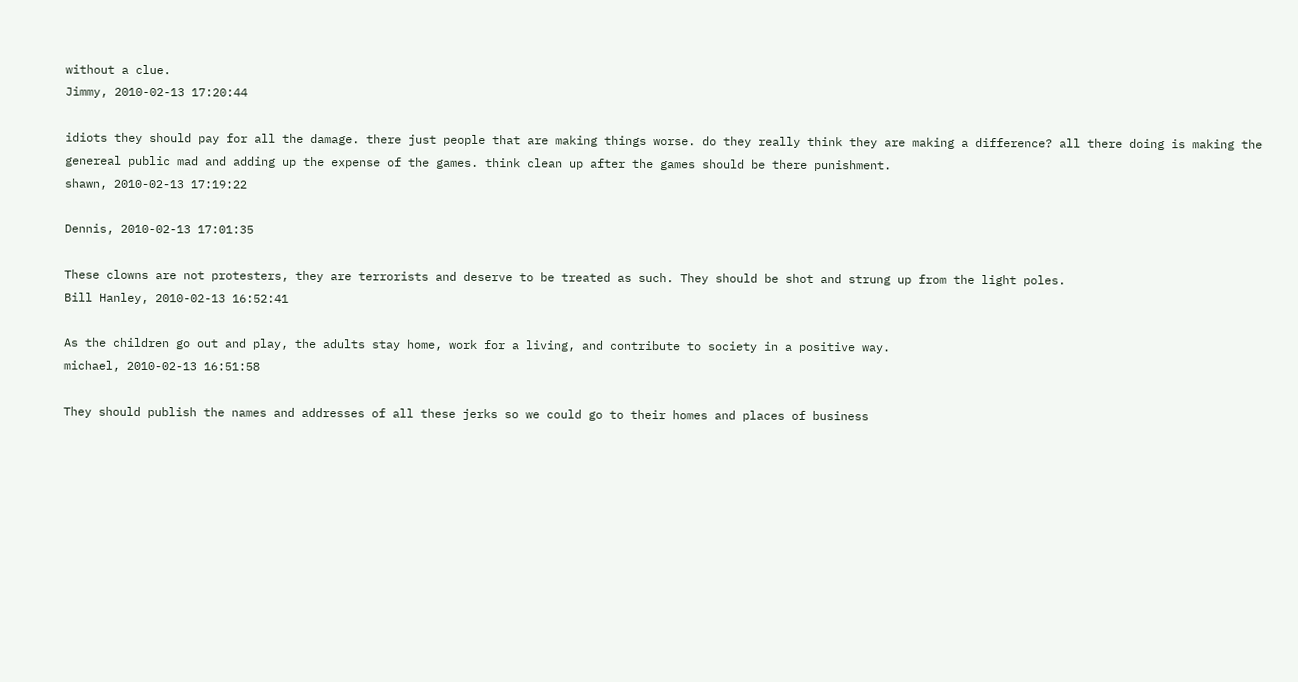without a clue.
Jimmy, 2010-02-13 17:20:44

idiots they should pay for all the damage. there just people that are making things worse. do they really think they are making a difference? all there doing is making the genereal public mad and adding up the expense of the games. think clean up after the games should be there punishment.
shawn, 2010-02-13 17:19:22

Dennis, 2010-02-13 17:01:35

These clowns are not protesters, they are terrorists and deserve to be treated as such. They should be shot and strung up from the light poles.
Bill Hanley, 2010-02-13 16:52:41

As the children go out and play, the adults stay home, work for a living, and contribute to society in a positive way.
michael, 2010-02-13 16:51:58

They should publish the names and addresses of all these jerks so we could go to their homes and places of business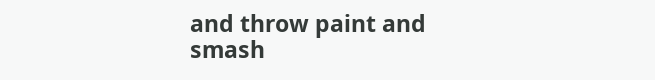and throw paint and smash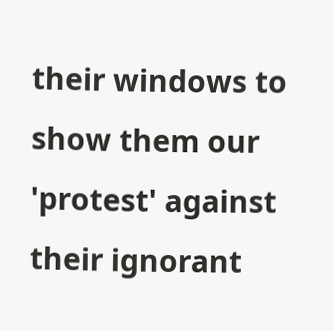their windows to show them our 'protest' against their ignorant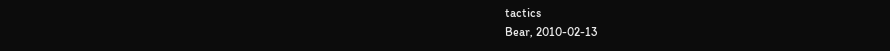tactics
Bear, 2010-02-13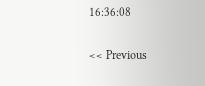16:36:08

<< Previous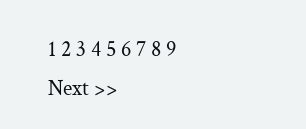1 2 3 4 5 6 7 8 9 Next >>